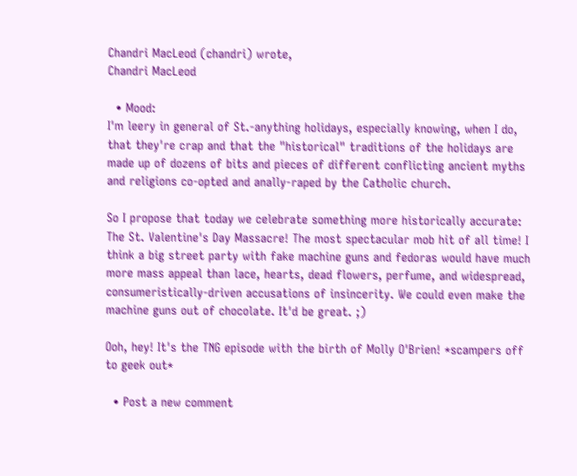Chandri MacLeod (chandri) wrote,
Chandri MacLeod

  • Mood:
I'm leery in general of St.-anything holidays, especially knowing, when I do, that they're crap and that the "historical" traditions of the holidays are made up of dozens of bits and pieces of different conflicting ancient myths and religions co-opted and anally-raped by the Catholic church.

So I propose that today we celebrate something more historically accurate: The St. Valentine's Day Massacre! The most spectacular mob hit of all time! I think a big street party with fake machine guns and fedoras would have much more mass appeal than lace, hearts, dead flowers, perfume, and widespread, consumeristically-driven accusations of insincerity. We could even make the machine guns out of chocolate. It'd be great. ;)

Ooh, hey! It's the TNG episode with the birth of Molly O'Brien! *scampers off to geek out*

  • Post a new comment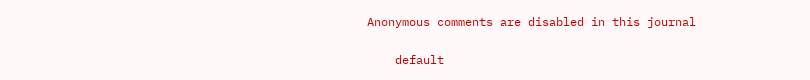Anonymous comments are disabled in this journal

    default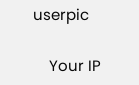userpic

    Your IP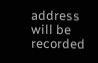address will be recorded